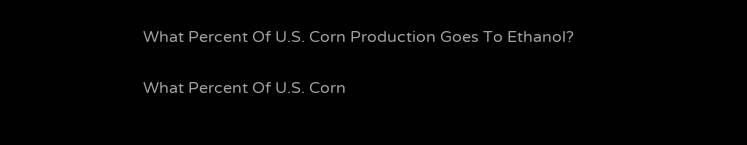What Percent Of U.S. Corn Production Goes To Ethanol?

What Percent Of U.S. Corn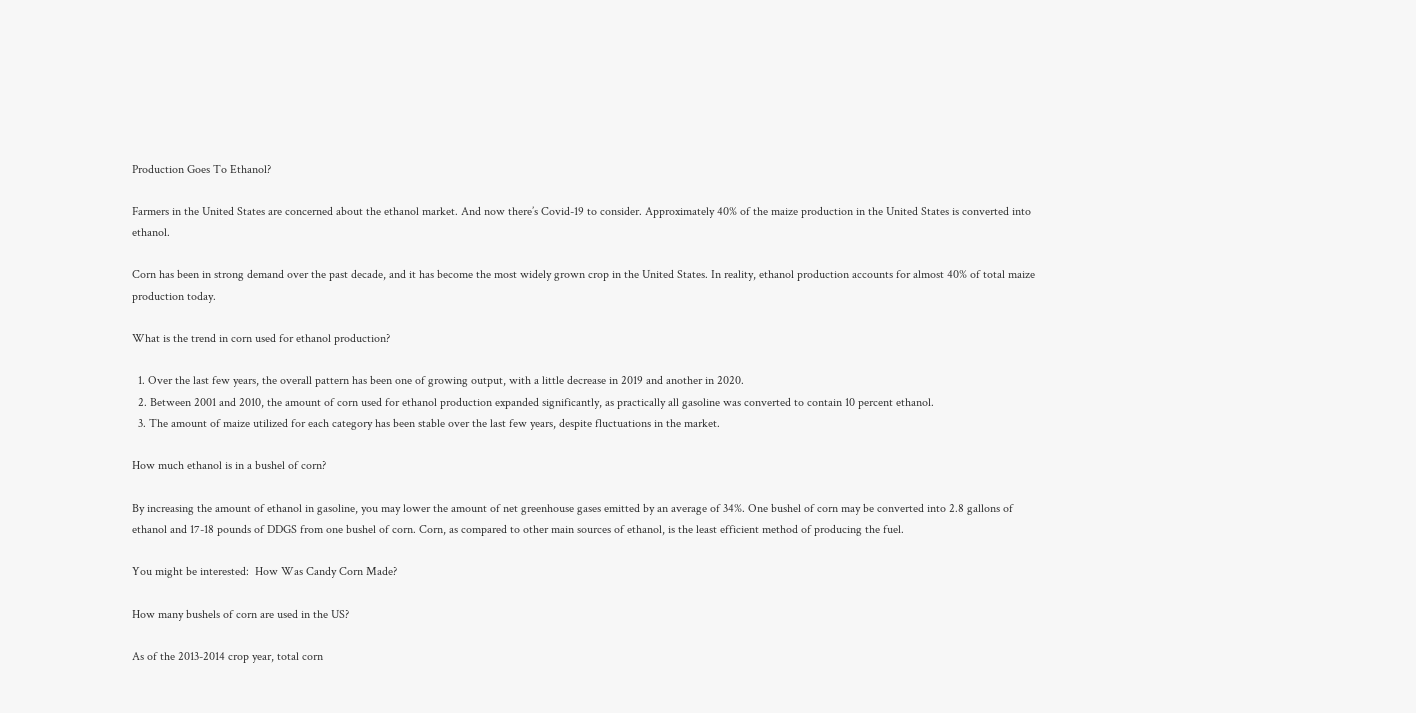Production Goes To Ethanol?

Farmers in the United States are concerned about the ethanol market. And now there’s Covid-19 to consider. Approximately 40% of the maize production in the United States is converted into ethanol.

Corn has been in strong demand over the past decade, and it has become the most widely grown crop in the United States. In reality, ethanol production accounts for almost 40% of total maize production today.

What is the trend in corn used for ethanol production?

  1. Over the last few years, the overall pattern has been one of growing output, with a little decrease in 2019 and another in 2020.
  2. Between 2001 and 2010, the amount of corn used for ethanol production expanded significantly, as practically all gasoline was converted to contain 10 percent ethanol.
  3. The amount of maize utilized for each category has been stable over the last few years, despite fluctuations in the market.

How much ethanol is in a bushel of corn?

By increasing the amount of ethanol in gasoline, you may lower the amount of net greenhouse gases emitted by an average of 34%. One bushel of corn may be converted into 2.8 gallons of ethanol and 17-18 pounds of DDGS from one bushel of corn. Corn, as compared to other main sources of ethanol, is the least efficient method of producing the fuel.

You might be interested:  How Was Candy Corn Made?

How many bushels of corn are used in the US?

As of the 2013-2014 crop year, total corn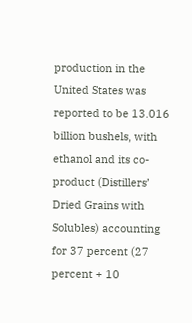production in the United States was reported to be 13.016 billion bushels, with ethanol and its co-product (Distillers’ Dried Grains with Solubles) accounting for 37 percent (27 percent + 10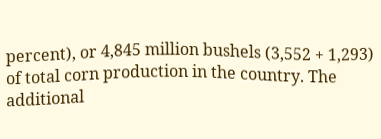percent), or 4,845 million bushels (3,552 + 1,293) of total corn production in the country. The additional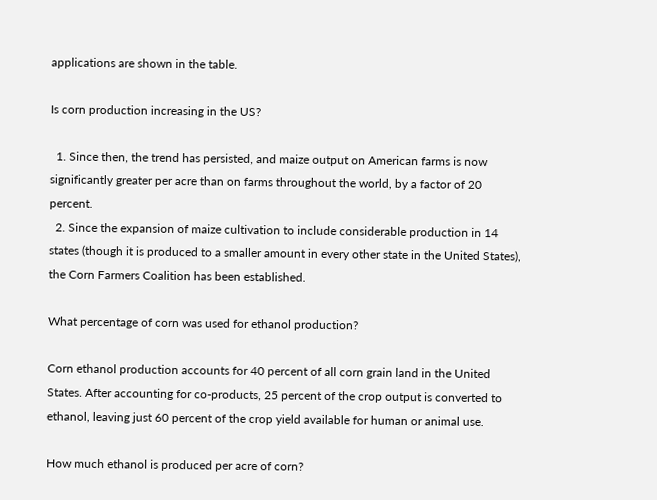applications are shown in the table.

Is corn production increasing in the US?

  1. Since then, the trend has persisted, and maize output on American farms is now significantly greater per acre than on farms throughout the world, by a factor of 20 percent.
  2. Since the expansion of maize cultivation to include considerable production in 14 states (though it is produced to a smaller amount in every other state in the United States), the Corn Farmers Coalition has been established.

What percentage of corn was used for ethanol production?

Corn ethanol production accounts for 40 percent of all corn grain land in the United States. After accounting for co-products, 25 percent of the crop output is converted to ethanol, leaving just 60 percent of the crop yield available for human or animal use.

How much ethanol is produced per acre of corn?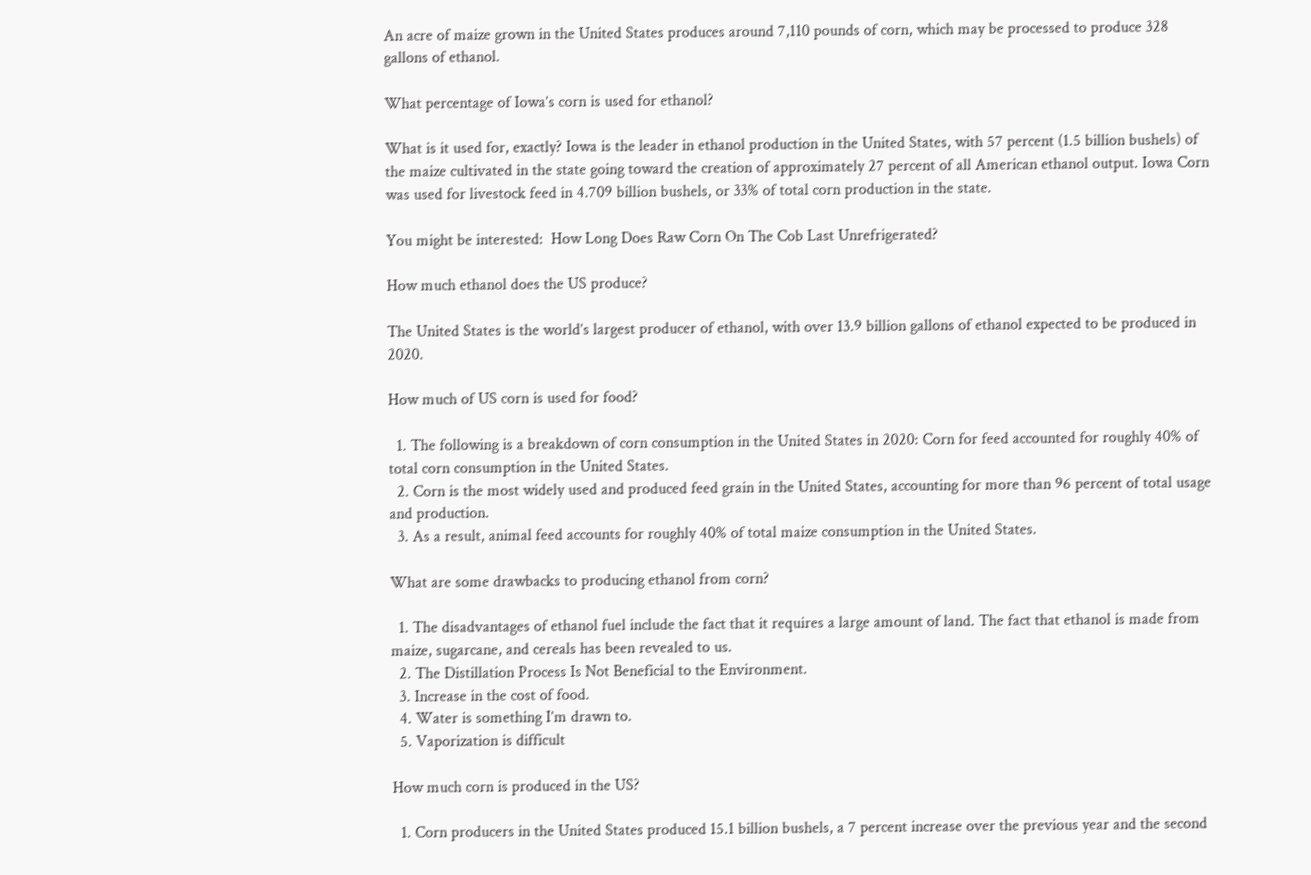An acre of maize grown in the United States produces around 7,110 pounds of corn, which may be processed to produce 328 gallons of ethanol.

What percentage of Iowa’s corn is used for ethanol?

What is it used for, exactly? Iowa is the leader in ethanol production in the United States, with 57 percent (1.5 billion bushels) of the maize cultivated in the state going toward the creation of approximately 27 percent of all American ethanol output. Iowa Corn was used for livestock feed in 4.709 billion bushels, or 33% of total corn production in the state.

You might be interested:  How Long Does Raw Corn On The Cob Last Unrefrigerated?

How much ethanol does the US produce?

The United States is the world’s largest producer of ethanol, with over 13.9 billion gallons of ethanol expected to be produced in 2020.

How much of US corn is used for food?

  1. The following is a breakdown of corn consumption in the United States in 2020: Corn for feed accounted for roughly 40% of total corn consumption in the United States.
  2. Corn is the most widely used and produced feed grain in the United States, accounting for more than 96 percent of total usage and production.
  3. As a result, animal feed accounts for roughly 40% of total maize consumption in the United States.

What are some drawbacks to producing ethanol from corn?

  1. The disadvantages of ethanol fuel include the fact that it requires a large amount of land. The fact that ethanol is made from maize, sugarcane, and cereals has been revealed to us.
  2. The Distillation Process Is Not Beneficial to the Environment.
  3. Increase in the cost of food.
  4. Water is something I’m drawn to.
  5. Vaporization is difficult

How much corn is produced in the US?

  1. Corn producers in the United States produced 15.1 billion bushels, a 7 percent increase over the previous year and the second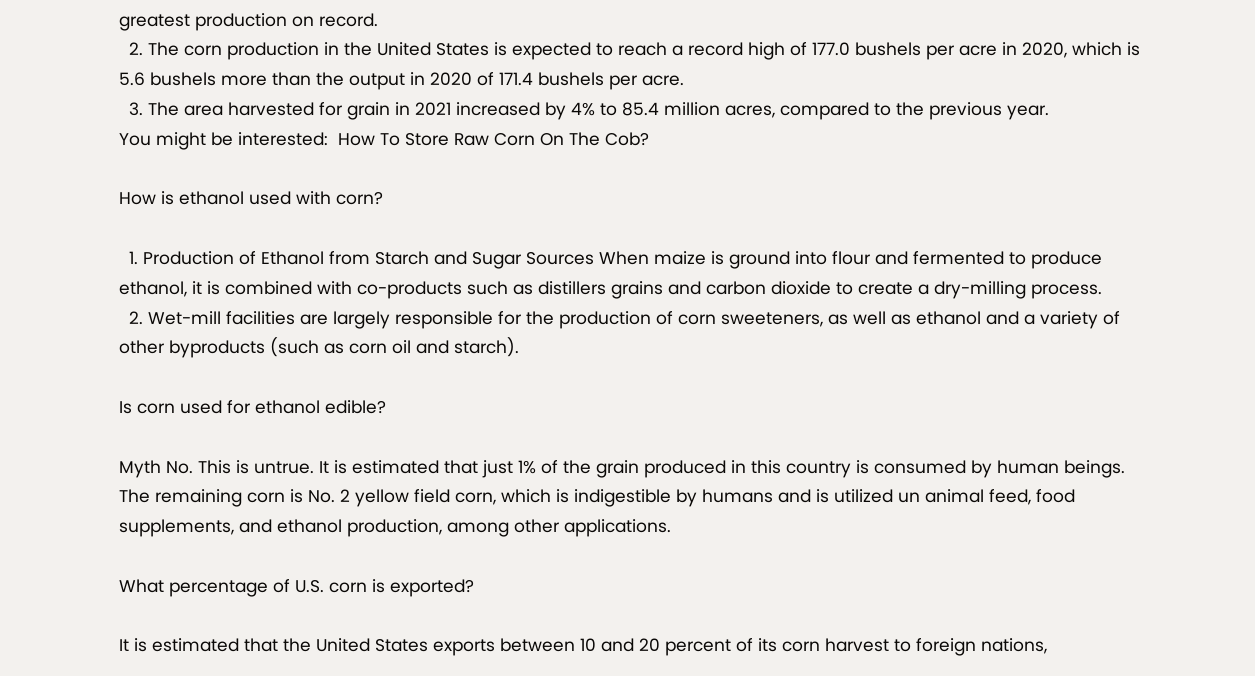greatest production on record.
  2. The corn production in the United States is expected to reach a record high of 177.0 bushels per acre in 2020, which is 5.6 bushels more than the output in 2020 of 171.4 bushels per acre.
  3. The area harvested for grain in 2021 increased by 4% to 85.4 million acres, compared to the previous year.
You might be interested:  How To Store Raw Corn On The Cob?

How is ethanol used with corn?

  1. Production of Ethanol from Starch and Sugar Sources When maize is ground into flour and fermented to produce ethanol, it is combined with co-products such as distillers grains and carbon dioxide to create a dry-milling process.
  2. Wet-mill facilities are largely responsible for the production of corn sweeteners, as well as ethanol and a variety of other byproducts (such as corn oil and starch).

Is corn used for ethanol edible?

Myth No. This is untrue. It is estimated that just 1% of the grain produced in this country is consumed by human beings. The remaining corn is No. 2 yellow field corn, which is indigestible by humans and is utilized un animal feed, food supplements, and ethanol production, among other applications.

What percentage of U.S. corn is exported?

It is estimated that the United States exports between 10 and 20 percent of its corn harvest to foreign nations,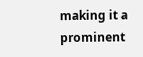making it a prominent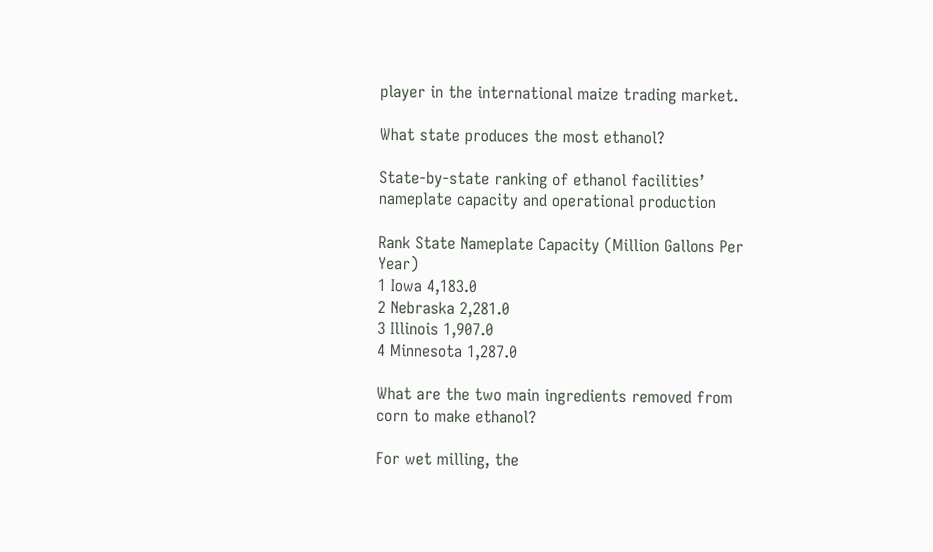player in the international maize trading market.

What state produces the most ethanol?

State-by-state ranking of ethanol facilities’ nameplate capacity and operational production

Rank State Nameplate Capacity (Million Gallons Per Year)
1 Iowa 4,183.0
2 Nebraska 2,281.0
3 Illinois 1,907.0
4 Minnesota 1,287.0

What are the two main ingredients removed from corn to make ethanol?

For wet milling, the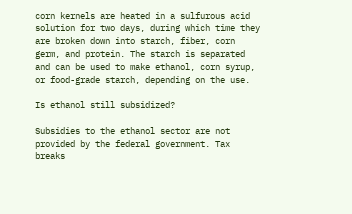corn kernels are heated in a sulfurous acid solution for two days, during which time they are broken down into starch, fiber, corn germ, and protein. The starch is separated and can be used to make ethanol, corn syrup, or food-grade starch, depending on the use.

Is ethanol still subsidized?

Subsidies to the ethanol sector are not provided by the federal government. Tax breaks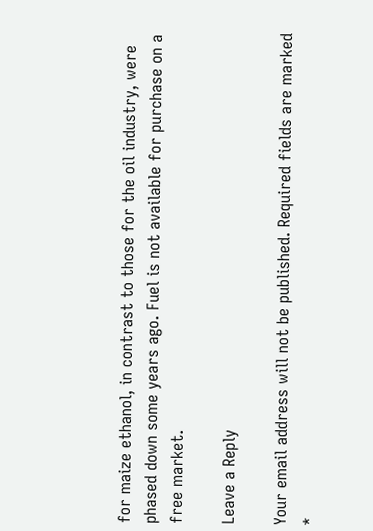for maize ethanol, in contrast to those for the oil industry, were phased down some years ago. Fuel is not available for purchase on a free market.

Leave a Reply

Your email address will not be published. Required fields are marked *